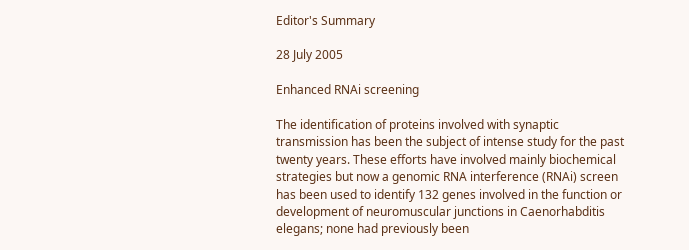Editor's Summary

28 July 2005

Enhanced RNAi screening

The identification of proteins involved with synaptic transmission has been the subject of intense study for the past twenty years. These efforts have involved mainly biochemical strategies but now a genomic RNA interference (RNAi) screen has been used to identify 132 genes involved in the function or development of neuromuscular junctions in Caenorhabditis elegans; none had previously been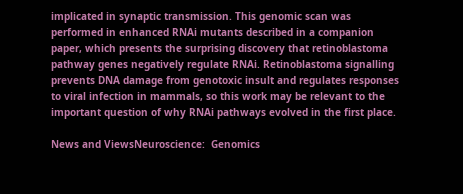implicated in synaptic transmission. This genomic scan was performed in enhanced RNAi mutants described in a companion paper, which presents the surprising discovery that retinoblastoma pathway genes negatively regulate RNAi. Retinoblastoma signalling prevents DNA damage from genotoxic insult and regulates responses to viral infection in mammals, so this work may be relevant to the important question of why RNAi pathways evolved in the first place.

News and ViewsNeuroscience:  Genomics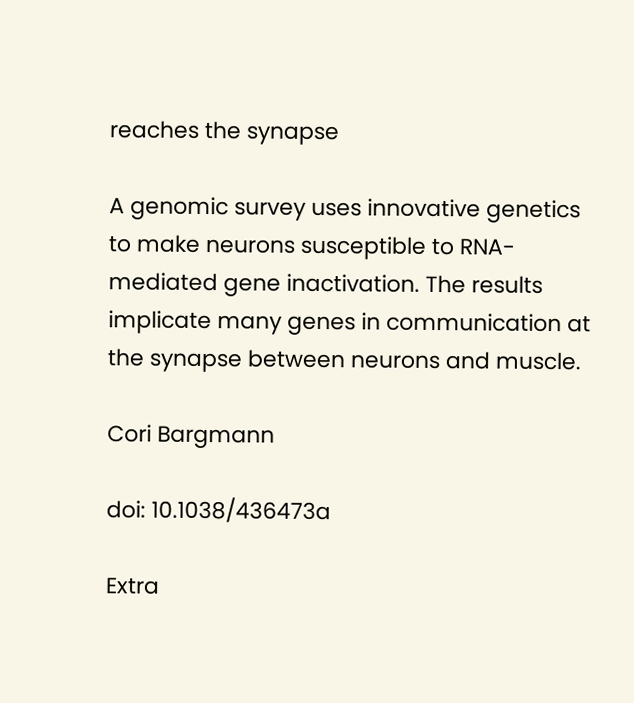reaches the synapse

A genomic survey uses innovative genetics to make neurons susceptible to RNA-mediated gene inactivation. The results implicate many genes in communication at the synapse between neurons and muscle.

Cori Bargmann

doi: 10.1038/436473a

Extra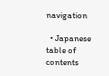navigation

  • Japanese table of contents